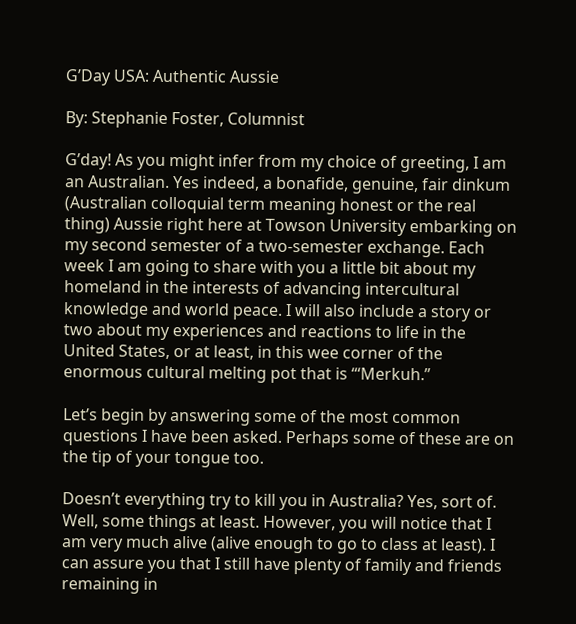G’Day USA: Authentic Aussie

By: Stephanie Foster, Columnist

G’day! As you might infer from my choice of greeting, I am an Australian. Yes indeed, a bonafide, genuine, fair dinkum (Australian colloquial term meaning honest or the real thing) Aussie right here at Towson University embarking on my second semester of a two-semester exchange. Each week I am going to share with you a little bit about my homeland in the interests of advancing intercultural knowledge and world peace. I will also include a story or two about my experiences and reactions to life in the United States, or at least, in this wee corner of the enormous cultural melting pot that is “‘Merkuh.”

Let’s begin by answering some of the most common questions I have been asked. Perhaps some of these are on the tip of your tongue too.

Doesn’t everything try to kill you in Australia? Yes, sort of. Well, some things at least. However, you will notice that I am very much alive (alive enough to go to class at least). I can assure you that I still have plenty of family and friends remaining in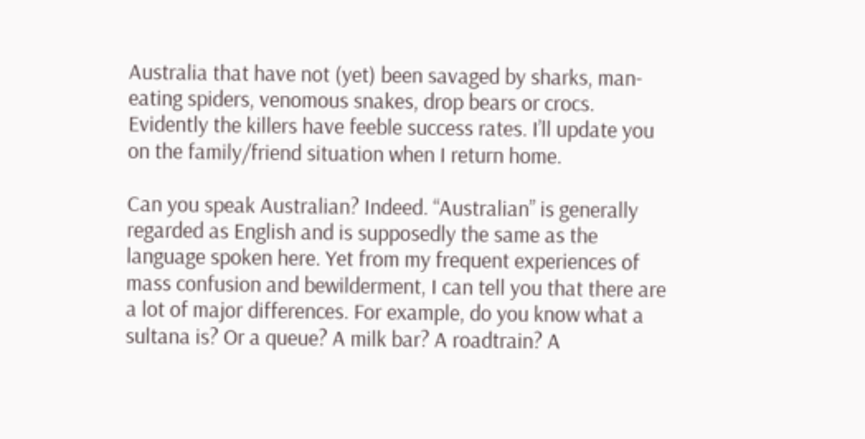Australia that have not (yet) been savaged by sharks, man-eating spiders, venomous snakes, drop bears or crocs. Evidently the killers have feeble success rates. I’ll update you on the family/friend situation when I return home.

Can you speak Australian? Indeed. “Australian” is generally regarded as English and is supposedly the same as the language spoken here. Yet from my frequent experiences of mass confusion and bewilderment, I can tell you that there are a lot of major differences. For example, do you know what a sultana is? Or a queue? A milk bar? A roadtrain? A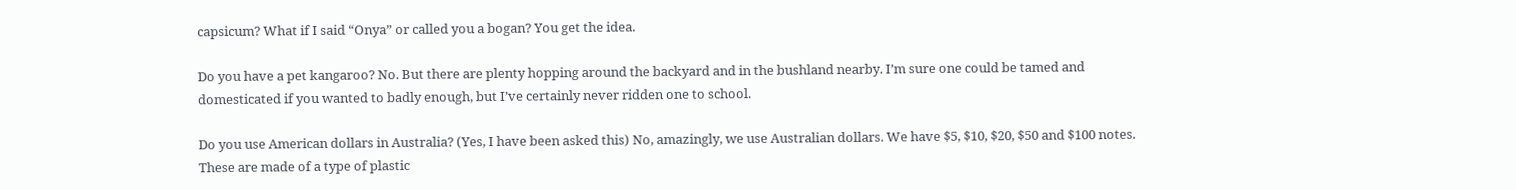capsicum? What if I said “Onya” or called you a bogan? You get the idea.

Do you have a pet kangaroo? No. But there are plenty hopping around the backyard and in the bushland nearby. I’m sure one could be tamed and domesticated if you wanted to badly enough, but I’ve certainly never ridden one to school.

Do you use American dollars in Australia? (Yes, I have been asked this) No, amazingly, we use Australian dollars. We have $5, $10, $20, $50 and $100 notes. These are made of a type of plastic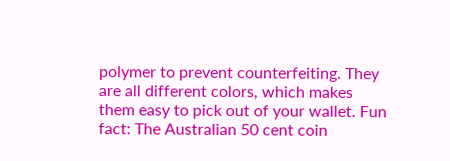polymer to prevent counterfeiting. They are all different colors, which makes them easy to pick out of your wallet. Fun fact: The Australian 50 cent coin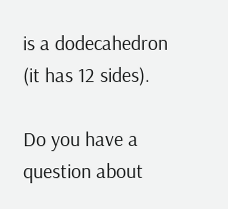is a dodecahedron (it has 12 sides).

Do you have a question about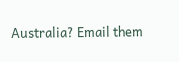Australia? Email them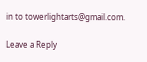in to towerlightarts@gmail.com.

Leave a Reply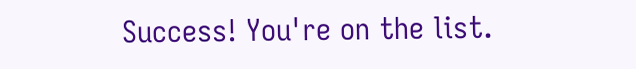Success! You're on the list.